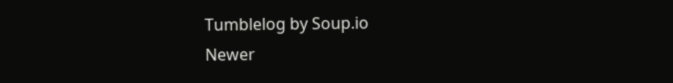Tumblelog by Soup.io
Newer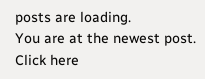posts are loading.
You are at the newest post.
Click here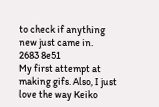to check if anything new just came in.
2683 8e51
My first attempt at making gifs. Also, I just love the way Keiko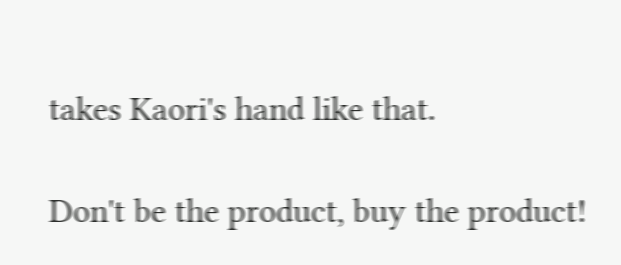takes Kaori's hand like that.

Don't be the product, buy the product!